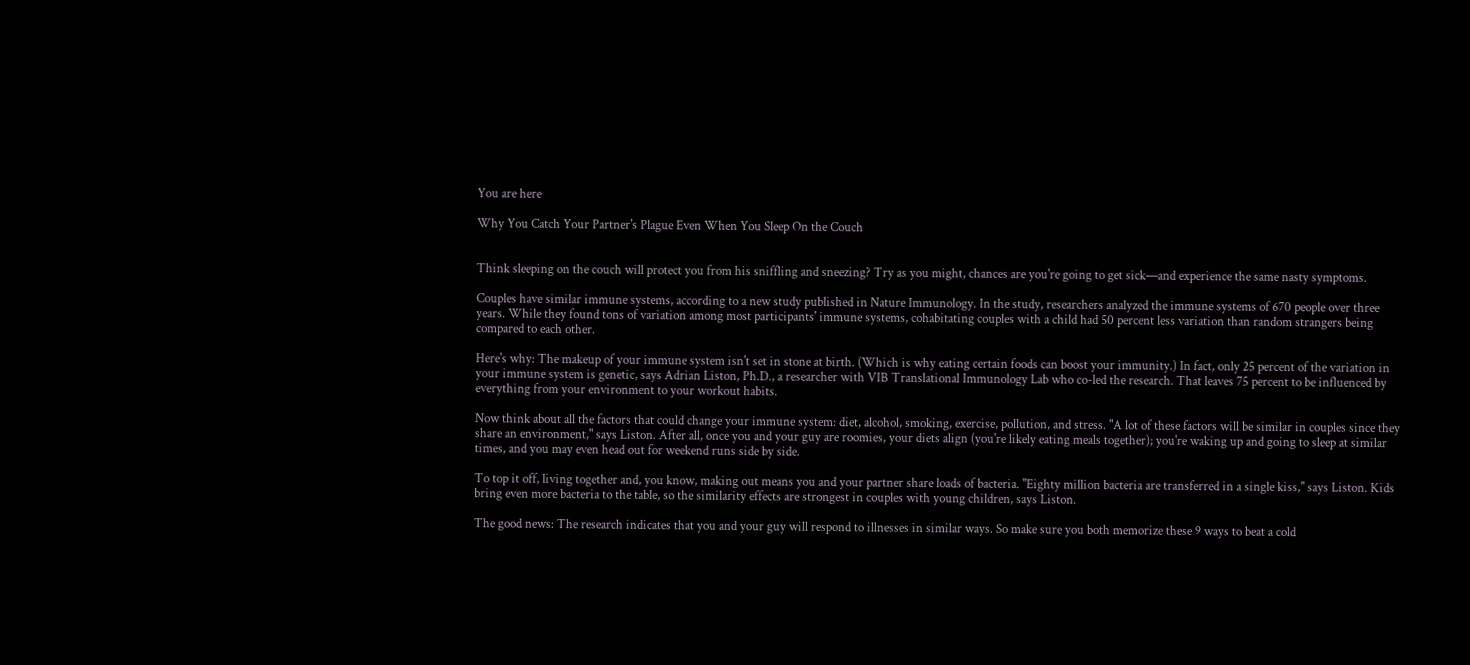You are here

Why You Catch Your Partner's Plague Even When You Sleep On the Couch


Think sleeping on the couch will protect you from his sniffling and sneezing? Try as you might, chances are you're going to get sick—and experience the same nasty symptoms.

Couples have similar immune systems, according to a new study published in Nature Immunology. In the study, researchers analyzed the immune systems of 670 people over three years. While they found tons of variation among most participants' immune systems, cohabitating couples with a child had 50 percent less variation than random strangers being compared to each other.

Here's why: The makeup of your immune system isn't set in stone at birth. (Which is why eating certain foods can boost your immunity.) In fact, only 25 percent of the variation in your immune system is genetic, says Adrian Liston, Ph.D., a researcher with VIB Translational Immunology Lab who co-led the research. That leaves 75 percent to be influenced by everything from your environment to your workout habits.

Now think about all the factors that could change your immune system: diet, alcohol, smoking, exercise, pollution, and stress. "A lot of these factors will be similar in couples since they share an environment," says Liston. After all, once you and your guy are roomies, your diets align (you're likely eating meals together); you're waking up and going to sleep at similar times, and you may even head out for weekend runs side by side.

To top it off, living together and, you know, making out means you and your partner share loads of bacteria. "Eighty million bacteria are transferred in a single kiss," says Liston. Kids bring even more bacteria to the table, so the similarity effects are strongest in couples with young children, says Liston.

The good news: The research indicates that you and your guy will respond to illnesses in similar ways. So make sure you both memorize these 9 ways to beat a cold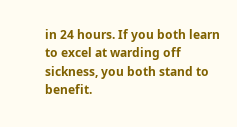in 24 hours. If you both learn to excel at warding off sickness, you both stand to benefit.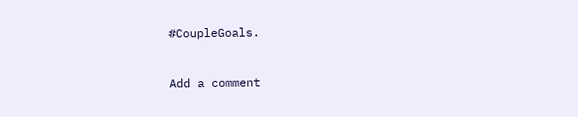#CoupleGoals.


Add a comment